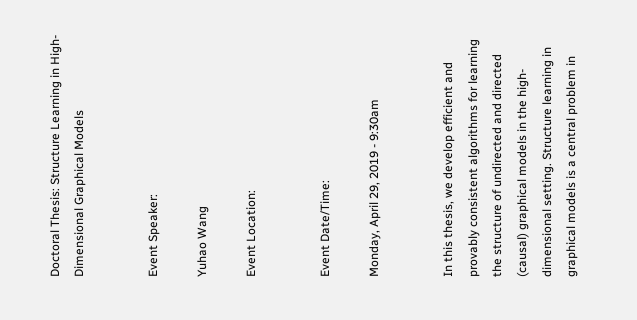Doctoral Thesis: Structure Learning in High-Dimensional Graphical Models


Event Speaker:

Yuhao Wang

Event Location:


Event Date/Time:

Monday, April 29, 2019 - 9:30am


In this thesis, we develop efficient and provably consistent algorithms for learning the structure of undirected and directed (causal) graphical models in the high-dimensional setting. Structure learning in graphical models is a central problem in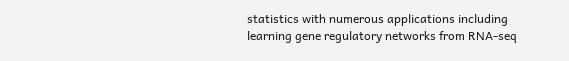statistics with numerous applications including learning gene regulatory networks from RNA-seq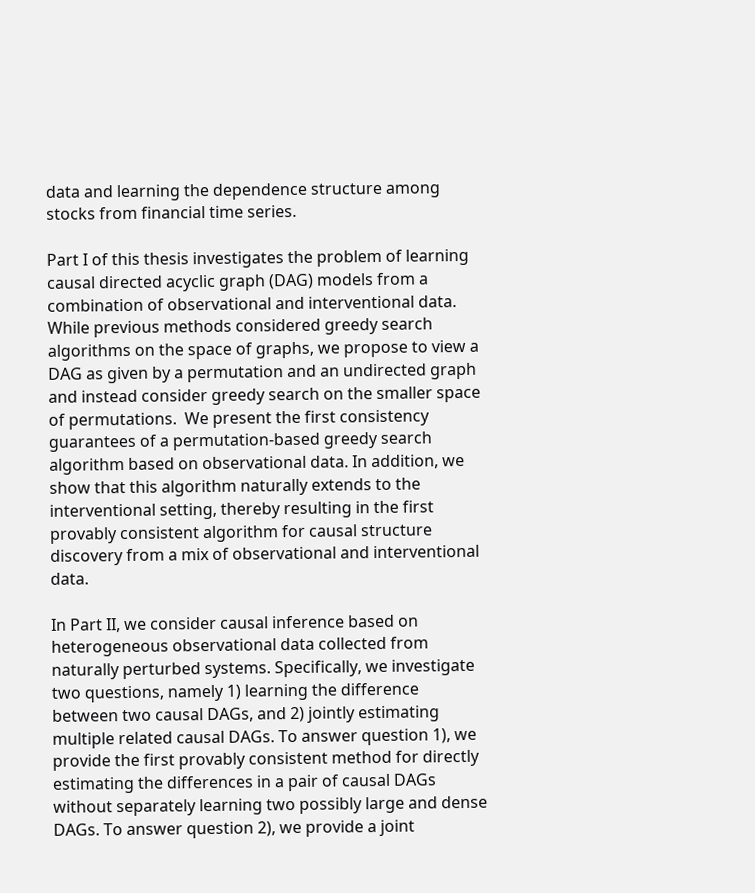data and learning the dependence structure among stocks from financial time series.

Part I of this thesis investigates the problem of learning causal directed acyclic graph (DAG) models from a combination of observational and interventional data. While previous methods considered greedy search algorithms on the space of graphs, we propose to view a DAG as given by a permutation and an undirected graph and instead consider greedy search on the smaller space of permutations.  We present the first consistency guarantees of a permutation-based greedy search algorithm based on observational data. In addition, we show that this algorithm naturally extends to the interventional setting, thereby resulting in the first provably consistent algorithm for causal structure discovery from a mix of observational and interventional data.

In Part II, we consider causal inference based on heterogeneous observational data collected from naturally perturbed systems. Specifically, we investigate two questions, namely 1) learning the difference between two causal DAGs, and 2) jointly estimating multiple related causal DAGs. To answer question 1), we provide the first provably consistent method for directly estimating the differences in a pair of causal DAGs without separately learning two possibly large and dense DAGs. To answer question 2), we provide a joint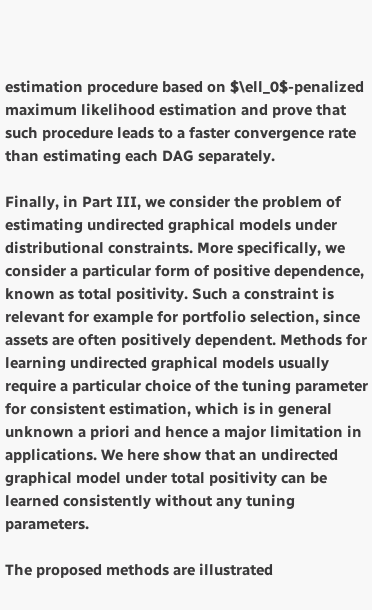estimation procedure based on $\ell_0$-penalized maximum likelihood estimation and prove that such procedure leads to a faster convergence rate than estimating each DAG separately.

Finally, in Part III, we consider the problem of estimating undirected graphical models under distributional constraints. More specifically, we consider a particular form of positive dependence, known as total positivity. Such a constraint is relevant for example for portfolio selection, since assets are often positively dependent. Methods for learning undirected graphical models usually require a particular choice of the tuning parameter for consistent estimation, which is in general unknown a priori and hence a major limitation in applications. We here show that an undirected graphical model under total positivity can be learned consistently without any tuning parameters.

The proposed methods are illustrated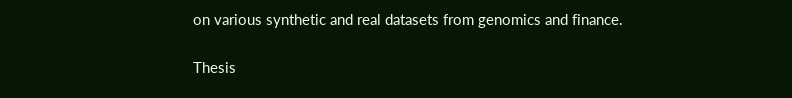on various synthetic and real datasets from genomics and finance.

Thesis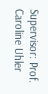Supervisor: Prof. Caroline Uhler